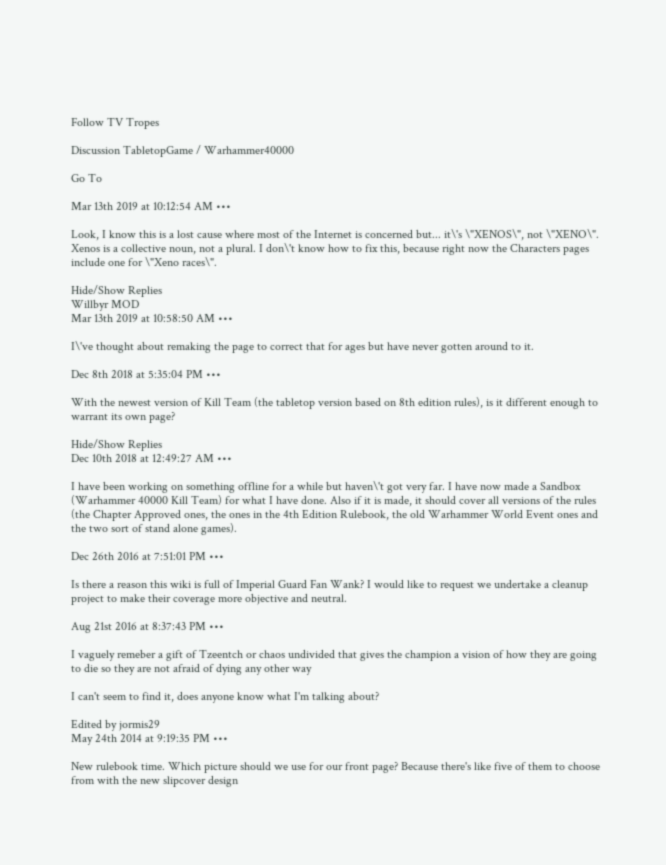Follow TV Tropes

Discussion TabletopGame / Warhammer40000

Go To

Mar 13th 2019 at 10:12:54 AM •••

Look, I know this is a lost cause where most of the Internet is concerned but... it\'s \"XENOS\", not \"XENO\". Xenos is a collective noun, not a plural. I don\'t know how to fix this, because right now the Characters pages include one for \"Xeno races\".

Hide/Show Replies
Willbyr MOD
Mar 13th 2019 at 10:58:50 AM •••

I\'ve thought about remaking the page to correct that for ages but have never gotten around to it.

Dec 8th 2018 at 5:35:04 PM •••

With the newest version of Kill Team (the tabletop version based on 8th edition rules), is it different enough to warrant its own page?

Hide/Show Replies
Dec 10th 2018 at 12:49:27 AM •••

I have been working on something offline for a while but haven\'t got very far. I have now made a Sandbox (Warhammer 40000 Kill Team) for what I have done. Also if it is made, it should cover all versions of the rules (the Chapter Approved ones, the ones in the 4th Edition Rulebook, the old Warhammer World Event ones and the two sort of stand alone games).

Dec 26th 2016 at 7:51:01 PM •••

Is there a reason this wiki is full of Imperial Guard Fan Wank? I would like to request we undertake a cleanup project to make their coverage more objective and neutral.

Aug 21st 2016 at 8:37:43 PM •••

I vaguely remeber a gift of Tzeentch or chaos undivided that gives the champion a vision of how they are going to die so they are not afraid of dying any other way

I can't seem to find it, does anyone know what I'm talking about?

Edited by jormis29
May 24th 2014 at 9:19:35 PM •••

New rulebook time. Which picture should we use for our front page? Because there's like five of them to choose from with the new slipcover design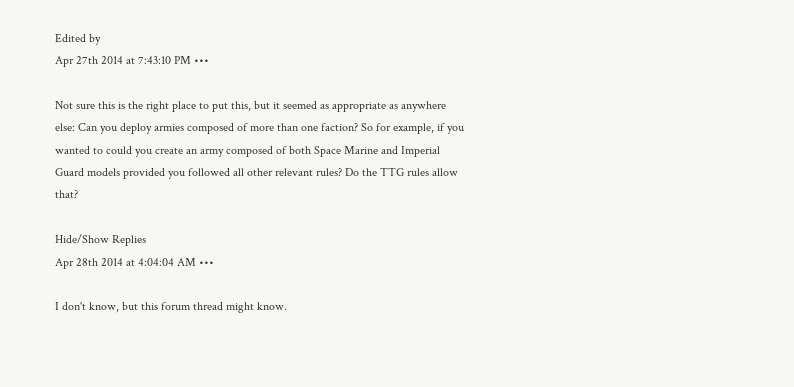Edited by
Apr 27th 2014 at 7:43:10 PM •••

Not sure this is the right place to put this, but it seemed as appropriate as anywhere else: Can you deploy armies composed of more than one faction? So for example, if you wanted to could you create an army composed of both Space Marine and Imperial Guard models provided you followed all other relevant rules? Do the TTG rules allow that?

Hide/Show Replies
Apr 28th 2014 at 4:04:04 AM •••

I don't know, but this forum thread might know.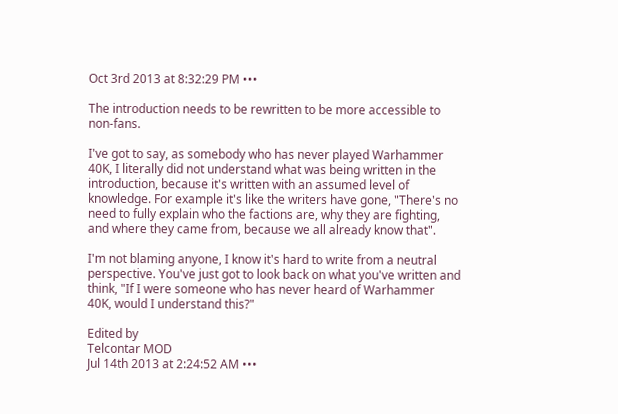Oct 3rd 2013 at 8:32:29 PM •••

The introduction needs to be rewritten to be more accessible to non-fans.

I've got to say, as somebody who has never played Warhammer 40K, I literally did not understand what was being written in the introduction, because it's written with an assumed level of knowledge. For example it's like the writers have gone, "There's no need to fully explain who the factions are, why they are fighting, and where they came from, because we all already know that".

I'm not blaming anyone, I know it's hard to write from a neutral perspective. You've just got to look back on what you've written and think, "If I were someone who has never heard of Warhammer 40K, would I understand this?"

Edited by
Telcontar MOD
Jul 14th 2013 at 2:24:52 AM •••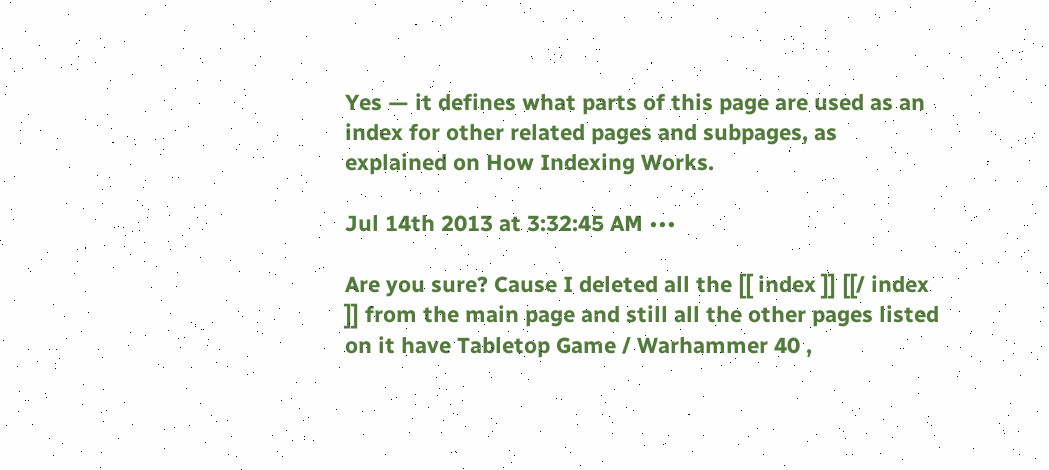Yes — it defines what parts of this page are used as an index for other related pages and subpages, as explained on How Indexing Works.

Jul 14th 2013 at 3:32:45 AM •••

Are you sure? Cause I deleted all the [[ index ]] [[/ index ]] from the main page and still all the other pages listed on it have Tabletop Game / Warhammer 40 ,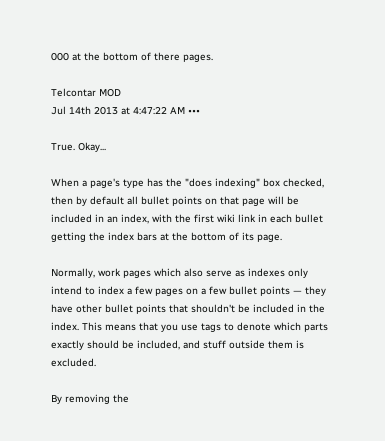000 at the bottom of there pages.

Telcontar MOD
Jul 14th 2013 at 4:47:22 AM •••

True. Okay...

When a page's type has the "does indexing" box checked, then by default all bullet points on that page will be included in an index, with the first wiki link in each bullet getting the index bars at the bottom of its page.

Normally, work pages which also serve as indexes only intend to index a few pages on a few bullet points — they have other bullet points that shouldn't be included in the index. This means that you use tags to denote which parts exactly should be included, and stuff outside them is excluded.

By removing the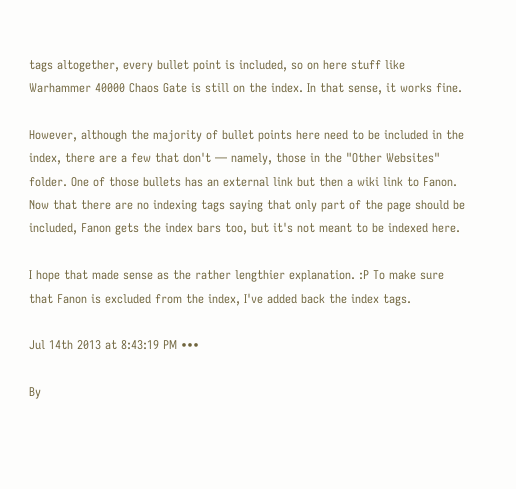tags altogether, every bullet point is included, so on here stuff like Warhammer 40000 Chaos Gate is still on the index. In that sense, it works fine.

However, although the majority of bullet points here need to be included in the index, there are a few that don't — namely, those in the "Other Websites" folder. One of those bullets has an external link but then a wiki link to Fanon. Now that there are no indexing tags saying that only part of the page should be included, Fanon gets the index bars too, but it's not meant to be indexed here.

I hope that made sense as the rather lengthier explanation. :P To make sure that Fanon is excluded from the index, I've added back the index tags.

Jul 14th 2013 at 8:43:19 PM •••

By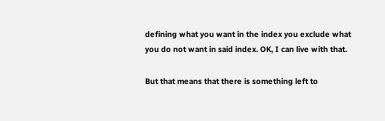defining what you want in the index you exclude what you do not want in said index. OK, I can live with that.

But that means that there is something left to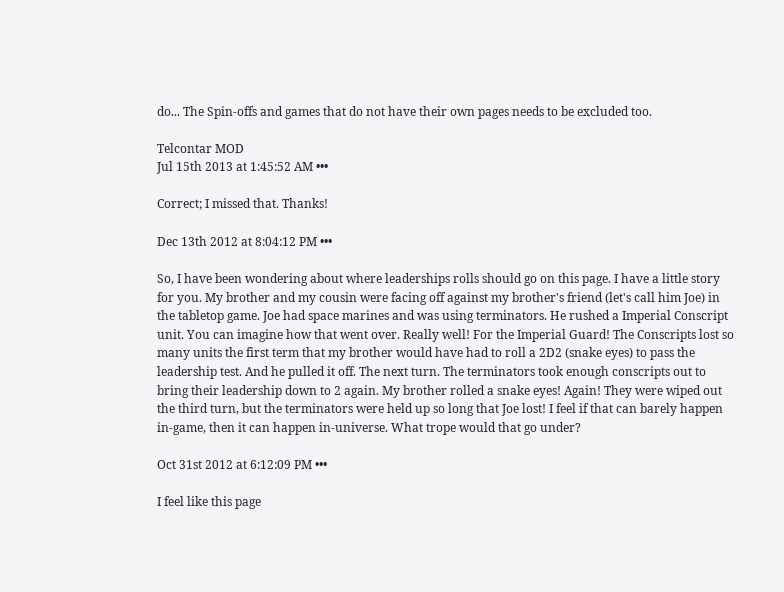do... The Spin-offs and games that do not have their own pages needs to be excluded too.

Telcontar MOD
Jul 15th 2013 at 1:45:52 AM •••

Correct; I missed that. Thanks!

Dec 13th 2012 at 8:04:12 PM •••

So, I have been wondering about where leaderships rolls should go on this page. I have a little story for you. My brother and my cousin were facing off against my brother's friend (let's call him Joe) in the tabletop game. Joe had space marines and was using terminators. He rushed a Imperial Conscript unit. You can imagine how that went over. Really well! For the Imperial Guard! The Conscripts lost so many units the first term that my brother would have had to roll a 2D2 (snake eyes) to pass the leadership test. And he pulled it off. The next turn. The terminators took enough conscripts out to bring their leadership down to 2 again. My brother rolled a snake eyes! Again! They were wiped out the third turn, but the terminators were held up so long that Joe lost! I feel if that can barely happen in-game, then it can happen in-universe. What trope would that go under?

Oct 31st 2012 at 6:12:09 PM •••

I feel like this page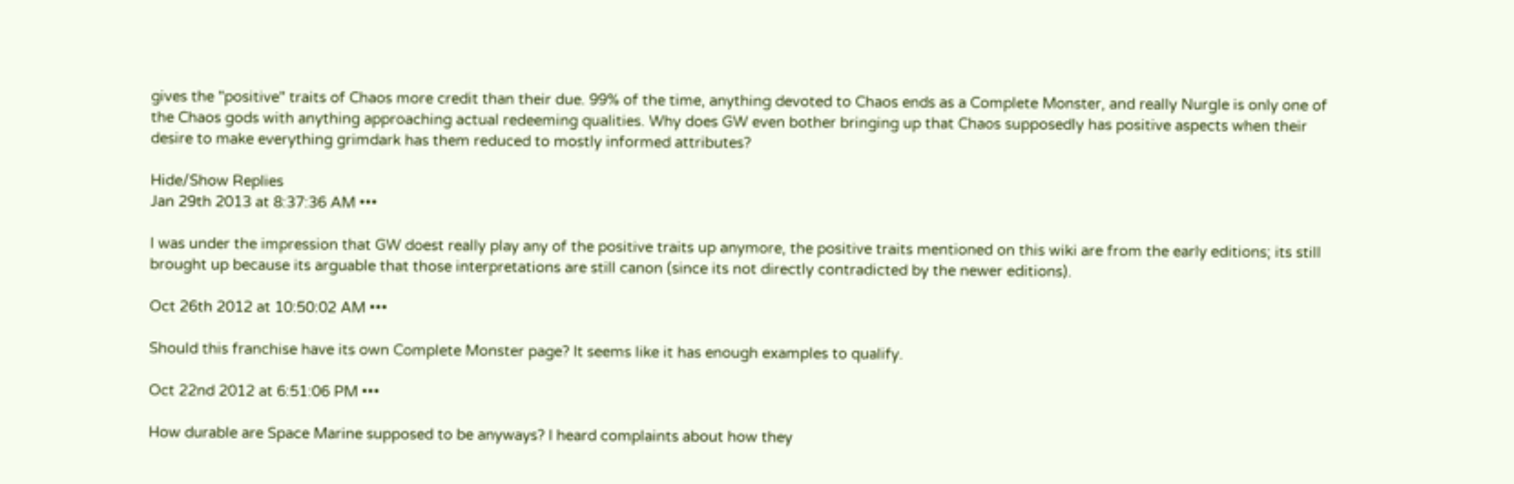gives the "positive" traits of Chaos more credit than their due. 99% of the time, anything devoted to Chaos ends as a Complete Monster, and really Nurgle is only one of the Chaos gods with anything approaching actual redeeming qualities. Why does GW even bother bringing up that Chaos supposedly has positive aspects when their desire to make everything grimdark has them reduced to mostly informed attributes?

Hide/Show Replies
Jan 29th 2013 at 8:37:36 AM •••

I was under the impression that GW doest really play any of the positive traits up anymore, the positive traits mentioned on this wiki are from the early editions; its still brought up because its arguable that those interpretations are still canon (since its not directly contradicted by the newer editions).

Oct 26th 2012 at 10:50:02 AM •••

Should this franchise have its own Complete Monster page? It seems like it has enough examples to qualify.

Oct 22nd 2012 at 6:51:06 PM •••

How durable are Space Marine supposed to be anyways? I heard complaints about how they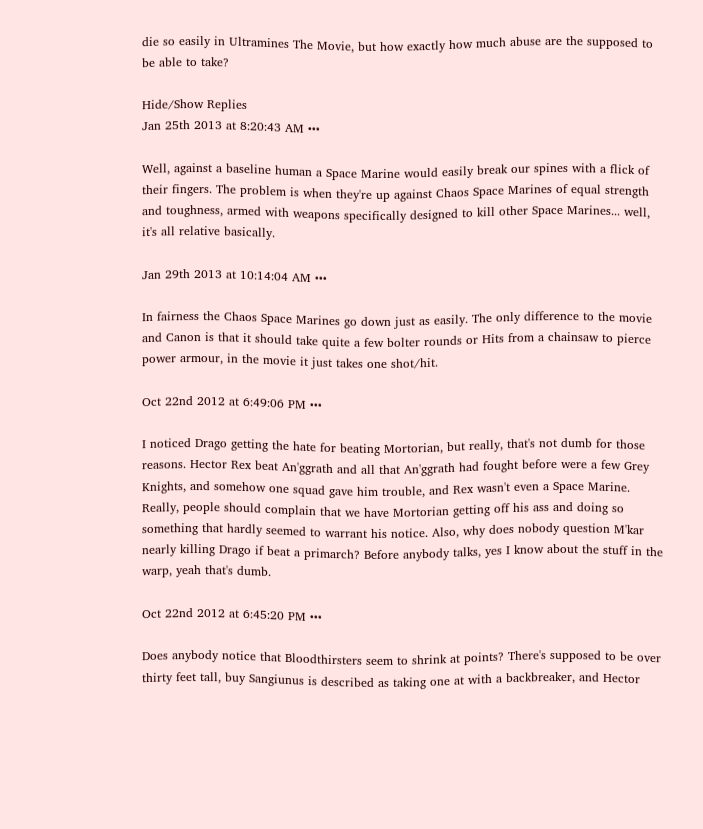die so easily in Ultramines The Movie, but how exactly how much abuse are the supposed to be able to take?

Hide/Show Replies
Jan 25th 2013 at 8:20:43 AM •••

Well, against a baseline human a Space Marine would easily break our spines with a flick of their fingers. The problem is when they're up against Chaos Space Marines of equal strength and toughness, armed with weapons specifically designed to kill other Space Marines... well, it's all relative basically.

Jan 29th 2013 at 10:14:04 AM •••

In fairness the Chaos Space Marines go down just as easily. The only difference to the movie and Canon is that it should take quite a few bolter rounds or Hits from a chainsaw to pierce power armour, in the movie it just takes one shot/hit.

Oct 22nd 2012 at 6:49:06 PM •••

I noticed Drago getting the hate for beating Mortorian, but really, that's not dumb for those reasons. Hector Rex beat An'ggrath and all that An'ggrath had fought before were a few Grey Knights, and somehow one squad gave him trouble, and Rex wasn't even a Space Marine. Really, people should complain that we have Mortorian getting off his ass and doing so something that hardly seemed to warrant his notice. Also, why does nobody question M'kar nearly killing Drago if beat a primarch? Before anybody talks, yes I know about the stuff in the warp, yeah that's dumb.

Oct 22nd 2012 at 6:45:20 PM •••

Does anybody notice that Bloodthirsters seem to shrink at points? There's supposed to be over thirty feet tall, buy Sangiunus is described as taking one at with a backbreaker, and Hector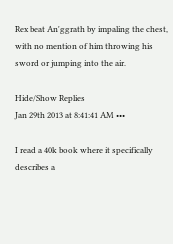Rex beat An'ggrath by impaling the chest, with no mention of him throwing his sword or jumping into the air.

Hide/Show Replies
Jan 29th 2013 at 8:41:41 AM •••

I read a 40k book where it specifically describes a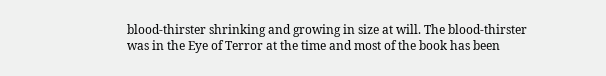blood-thirster shrinking and growing in size at will. The blood-thirster was in the Eye of Terror at the time and most of the book has been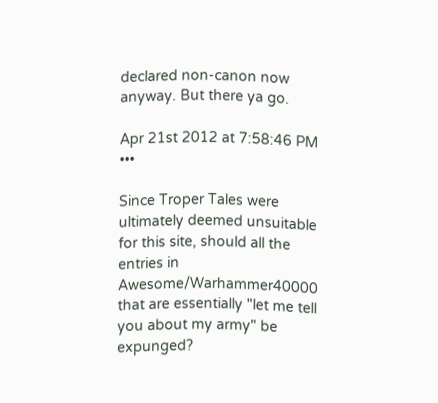declared non-canon now anyway. But there ya go.

Apr 21st 2012 at 7:58:46 PM •••

Since Troper Tales were ultimately deemed unsuitable for this site, should all the entries in Awesome/Warhammer40000 that are essentially "let me tell you about my army" be expunged?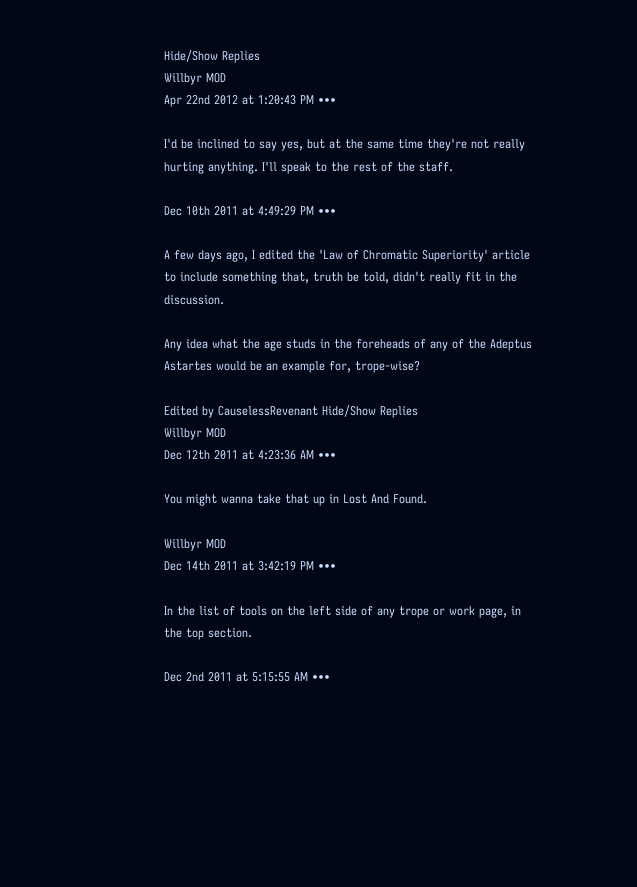Hide/Show Replies
Willbyr MOD
Apr 22nd 2012 at 1:20:43 PM •••

I'd be inclined to say yes, but at the same time they're not really hurting anything. I'll speak to the rest of the staff.

Dec 10th 2011 at 4:49:29 PM •••

A few days ago, I edited the 'Law of Chromatic Superiority' article to include something that, truth be told, didn't really fit in the discussion.

Any idea what the age studs in the foreheads of any of the Adeptus Astartes would be an example for, trope-wise?

Edited by CauselessRevenant Hide/Show Replies
Willbyr MOD
Dec 12th 2011 at 4:23:36 AM •••

You might wanna take that up in Lost And Found.

Willbyr MOD
Dec 14th 2011 at 3:42:19 PM •••

In the list of tools on the left side of any trope or work page, in the top section.

Dec 2nd 2011 at 5:15:55 AM •••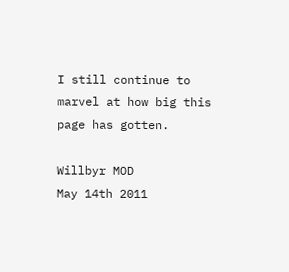I still continue to marvel at how big this page has gotten.

Willbyr MOD
May 14th 2011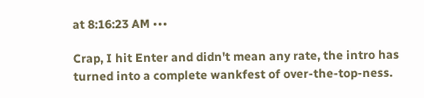at 8:16:23 AM •••

Crap, I hit Enter and didn't mean any rate, the intro has turned into a complete wankfest of over-the-top-ness.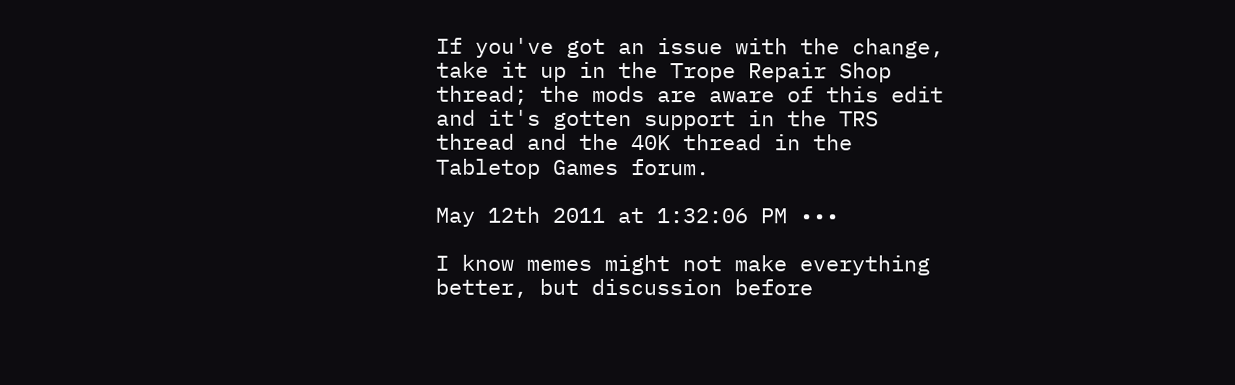If you've got an issue with the change, take it up in the Trope Repair Shop thread; the mods are aware of this edit and it's gotten support in the TRS thread and the 40K thread in the Tabletop Games forum.

May 12th 2011 at 1:32:06 PM •••

I know memes might not make everything better, but discussion before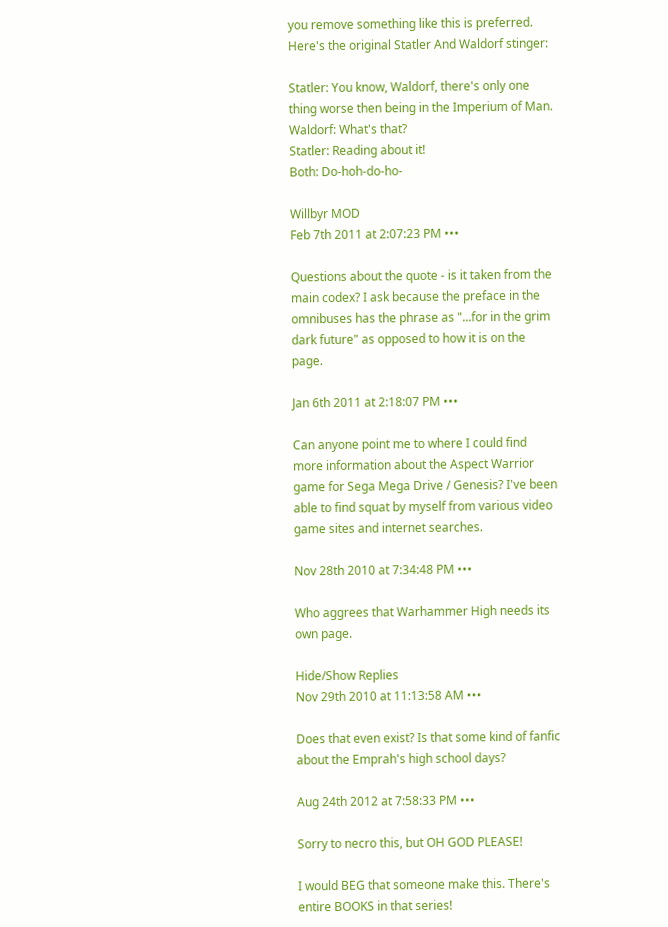you remove something like this is preferred. Here's the original Statler And Waldorf stinger:

Statler: You know, Waldorf, there's only one thing worse then being in the Imperium of Man.
Waldorf: What's that?
Statler: Reading about it!
Both: Do-hoh-do-ho-

Willbyr MOD
Feb 7th 2011 at 2:07:23 PM •••

Questions about the quote - is it taken from the main codex? I ask because the preface in the omnibuses has the phrase as "...for in the grim dark future" as opposed to how it is on the page.

Jan 6th 2011 at 2:18:07 PM •••

Can anyone point me to where I could find more information about the Aspect Warrior game for Sega Mega Drive / Genesis? I've been able to find squat by myself from various video game sites and internet searches.

Nov 28th 2010 at 7:34:48 PM •••

Who aggrees that Warhammer High needs its own page.

Hide/Show Replies
Nov 29th 2010 at 11:13:58 AM •••

Does that even exist? Is that some kind of fanfic about the Emprah's high school days?

Aug 24th 2012 at 7:58:33 PM •••

Sorry to necro this, but OH GOD PLEASE!

I would BEG that someone make this. There's entire BOOKS in that series!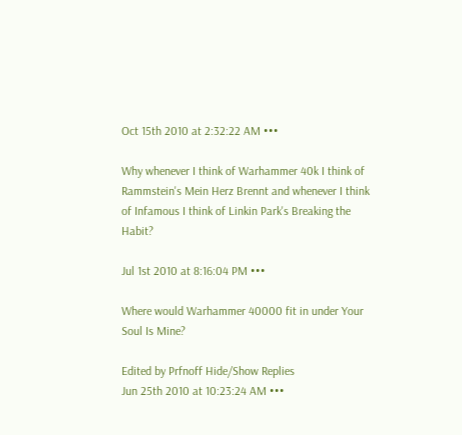Oct 15th 2010 at 2:32:22 AM •••

Why whenever I think of Warhammer 40k I think of Rammstein's Mein Herz Brennt and whenever I think of Infamous I think of Linkin Park's Breaking the Habit?

Jul 1st 2010 at 8:16:04 PM •••

Where would Warhammer 40000 fit in under Your Soul Is Mine?

Edited by Prfnoff Hide/Show Replies
Jun 25th 2010 at 10:23:24 AM •••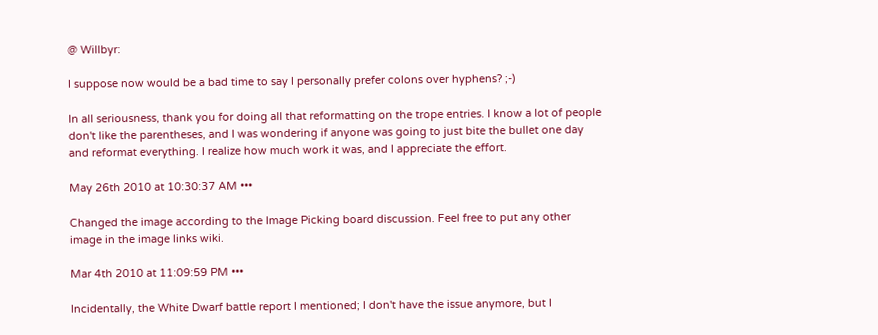@ Willbyr:

I suppose now would be a bad time to say I personally prefer colons over hyphens? ;-)

In all seriousness, thank you for doing all that reformatting on the trope entries. I know a lot of people don't like the parentheses, and I was wondering if anyone was going to just bite the bullet one day and reformat everything. I realize how much work it was, and I appreciate the effort.

May 26th 2010 at 10:30:37 AM •••

Changed the image according to the Image Picking board discussion. Feel free to put any other image in the image links wiki.

Mar 4th 2010 at 11:09:59 PM •••

Incidentally, the White Dwarf battle report I mentioned; I don't have the issue anymore, but I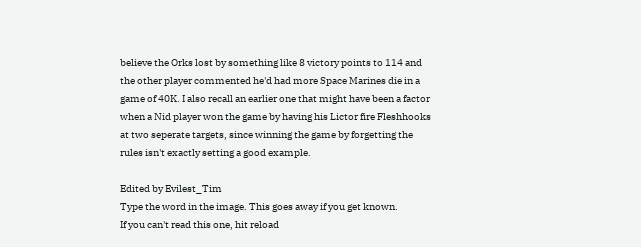believe the Orks lost by something like 8 victory points to 114 and the other player commented he'd had more Space Marines die in a game of 40K. I also recall an earlier one that might have been a factor when a Nid player won the game by having his Lictor fire Fleshhooks at two seperate targets, since winning the game by forgetting the rules isn't exactly setting a good example.

Edited by Evilest_Tim
Type the word in the image. This goes away if you get known.
If you can't read this one, hit reload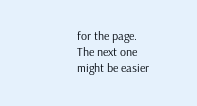for the page.
The next one might be easier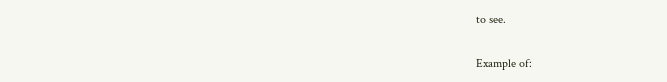to see.

Example of: